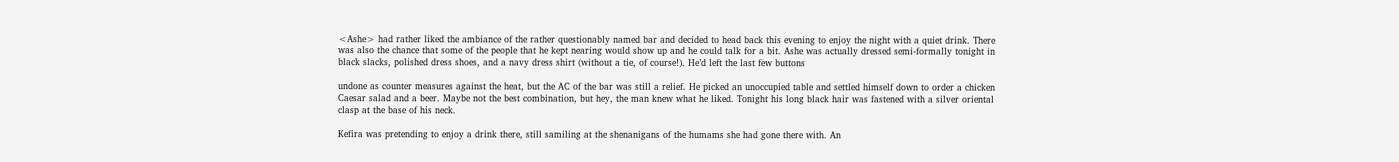<Ashe> had rather liked the ambiance of the rather questionably named bar and decided to head back this evening to enjoy the night with a quiet drink. There was also the chance that some of the people that he kept nearing would show up and he could talk for a bit. Ashe was actually dressed semi-formally tonight in black slacks, polished dress shoes, and a navy dress shirt (without a tie, of course!). He’d left the last few buttons

undone as counter measures against the heat, but the AC of the bar was still a relief. He picked an unoccupied table and settled himself down to order a chicken Caesar salad and a beer. Maybe not the best combination, but hey, the man knew what he liked. Tonight his long black hair was fastened with a silver oriental clasp at the base of his neck.

Kefira was pretending to enjoy a drink there, still samiling at the shenanigans of the humams she had gone there with. An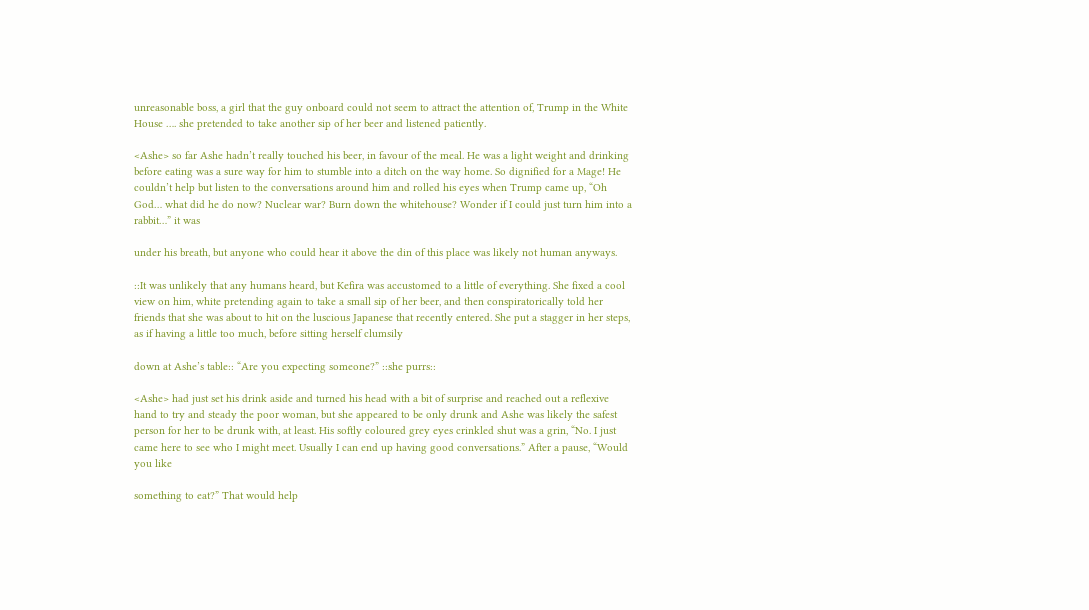unreasonable boss, a girl that the guy onboard could not seem to attract the attention of, Trump in the White House …. she pretended to take another sip of her beer and listened patiently.

<Ashe> so far Ashe hadn’t really touched his beer, in favour of the meal. He was a light weight and drinking before eating was a sure way for him to stumble into a ditch on the way home. So dignified for a Mage! He couldn’t help but listen to the conversations around him and rolled his eyes when Trump came up, “Oh God… what did he do now? Nuclear war? Burn down the whitehouse? Wonder if I could just turn him into a rabbit…” it was

under his breath, but anyone who could hear it above the din of this place was likely not human anyways.

::It was unlikely that any humans heard, but Kefira was accustomed to a little of everything. She fixed a cool view on him, white pretending again to take a small sip of her beer, and then conspiratorically told her friends that she was about to hit on the luscious Japanese that recently entered. She put a stagger in her steps, as if having a little too much, before sitting herself clumsily

down at Ashe’s table:: “Are you expecting someone?” ::she purrs::

<Ashe> had just set his drink aside and turned his head with a bit of surprise and reached out a reflexive hand to try and steady the poor woman, but she appeared to be only drunk and Ashe was likely the safest person for her to be drunk with, at least. His softly coloured grey eyes crinkled shut was a grin, “No. I just came here to see who I might meet. Usually I can end up having good conversations.” After a pause, “Would you like

something to eat?” That would help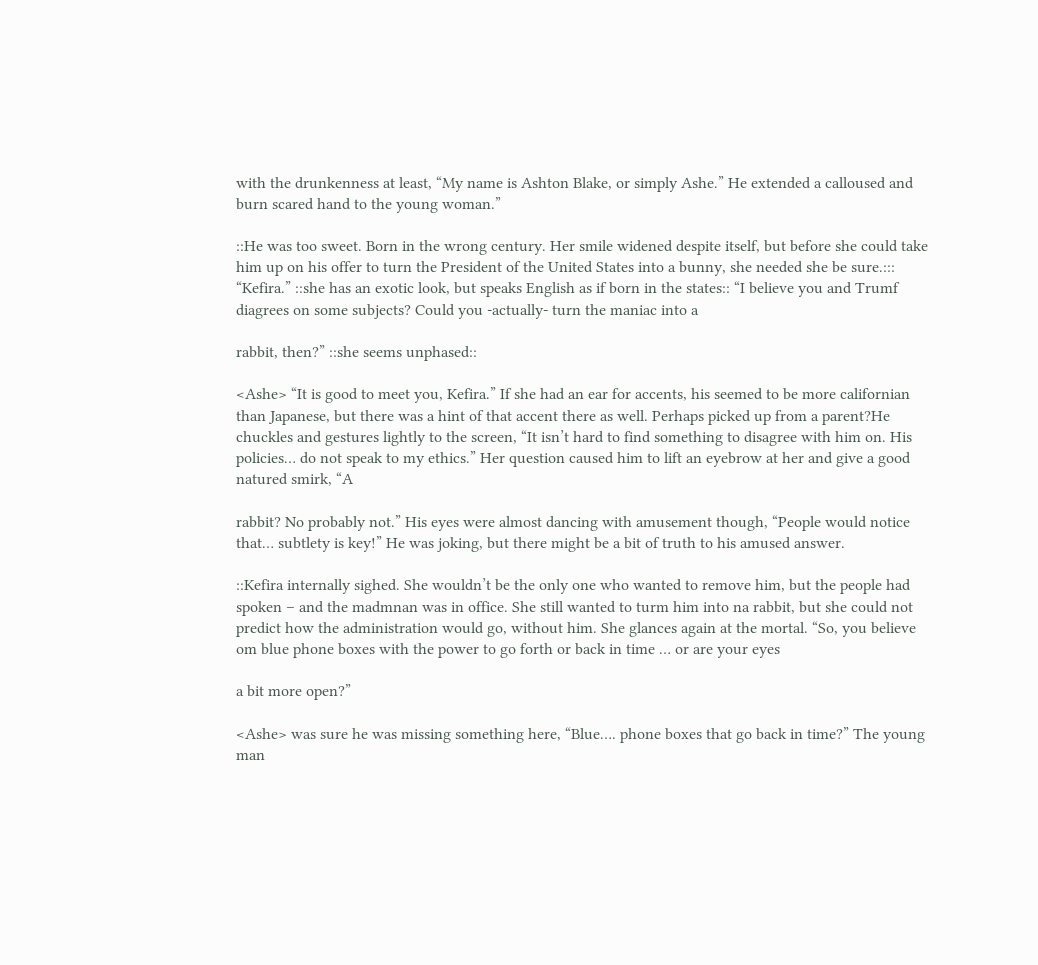with the drunkenness at least, “My name is Ashton Blake, or simply Ashe.” He extended a calloused and burn scared hand to the young woman.”

::He was too sweet. Born in the wrong century. Her smile widened despite itself, but before she could take him up on his offer to turn the President of the United States into a bunny, she needed she be sure.::: “Kefira.” ::she has an exotic look, but speaks English as if born in the states:: “I believe you and Trumf diagrees on some subjects? Could you -actually- turn the maniac into a

rabbit, then?” ::she seems unphased::

<Ashe> “It is good to meet you, Kefira.” If she had an ear for accents, his seemed to be more californian than Japanese, but there was a hint of that accent there as well. Perhaps picked up from a parent?He chuckles and gestures lightly to the screen, “It isn’t hard to find something to disagree with him on. His policies… do not speak to my ethics.” Her question caused him to lift an eyebrow at her and give a good natured smirk, “A

rabbit? No probably not.” His eyes were almost dancing with amusement though, “People would notice that… subtlety is key!” He was joking, but there might be a bit of truth to his amused answer.

::Kefira internally sighed. She wouldn’t be the only one who wanted to remove him, but the people had spoken – and the madmnan was in office. She still wanted to turm him into na rabbit, but she could not predict how the administration would go, without him. She glances again at the mortal. “So, you believe om blue phone boxes with the power to go forth or back in time … or are your eyes

a bit more open?”

<Ashe> was sure he was missing something here, “Blue…. phone boxes that go back in time?” The young man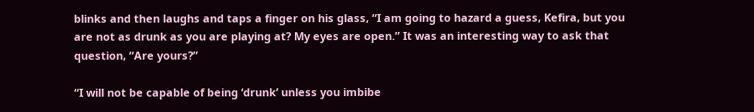blinks and then laughs and taps a finger on his glass, “I am going to hazard a guess, Kefira, but you are not as drunk as you are playing at? My eyes are open.” It was an interesting way to ask that question, “Are yours?”

“I will not be capable of being ‘drunk’ unless you imbibe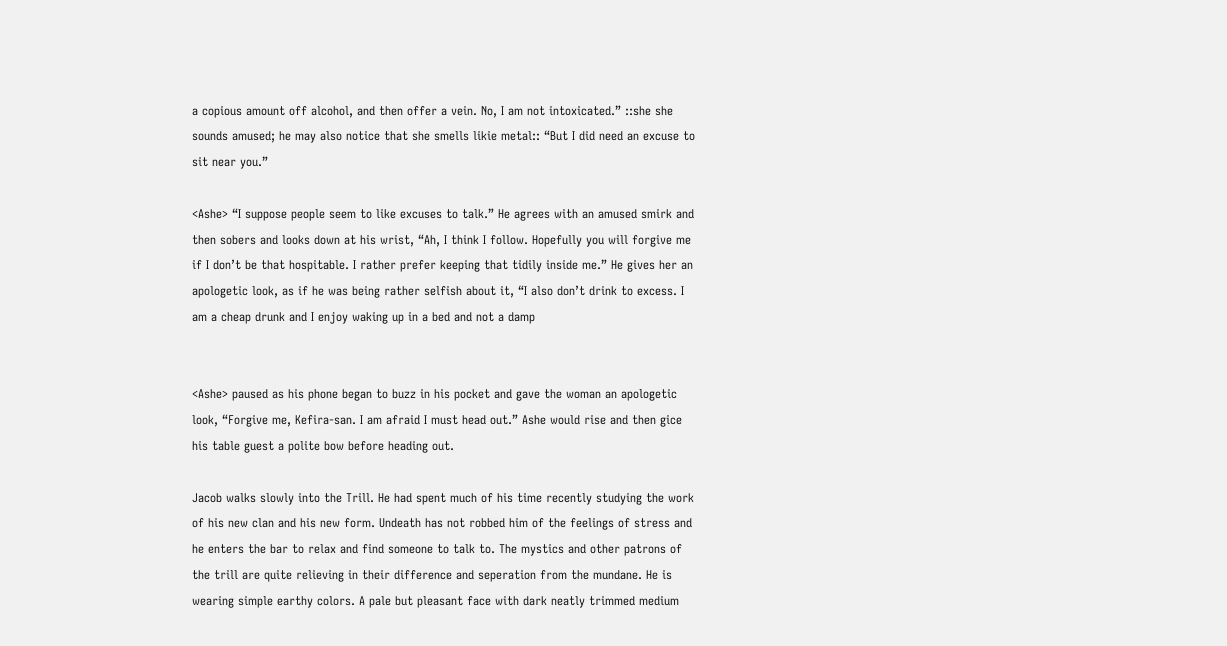a copious amount off alcohol, and then offer a vein. No, I am not intoxicated.” ::she she sounds amused; he may also notice that she smells likie metal:: “But I did need an excuse to sit near you.”

<Ashe> “I suppose people seem to like excuses to talk.” He agrees with an amused smirk and then sobers and looks down at his wrist, “Ah, I think I follow. Hopefully you will forgive me if I don’t be that hospitable. I rather prefer keeping that tidily inside me.” He gives her an apologetic look, as if he was being rather selfish about it, “I also don’t drink to excess. I am a cheap drunk and I enjoy waking up in a bed and not a damp


<Ashe> paused as his phone began to buzz in his pocket and gave the woman an apologetic look, “Forgive me, Kefira-san. I am afraid I must head out.” Ashe would rise and then gice his table guest a polite bow before heading out.

Jacob walks slowly into the Trill. He had spent much of his time recently studying the work of his new clan and his new form. Undeath has not robbed him of the feelings of stress and he enters the bar to relax and find someone to talk to. The mystics and other patrons of the trill are quite relieving in their difference and seperation from the mundane. He is wearing simple earthy colors. A pale but pleasant face with dark neatly trimmed medium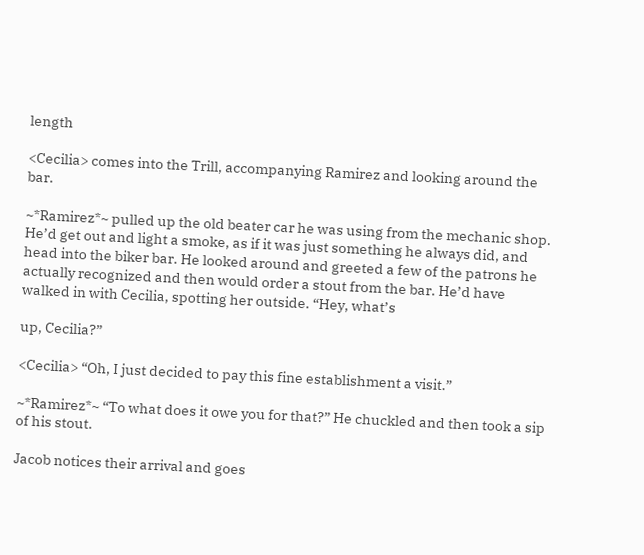length

<Cecilia> comes into the Trill, accompanying Ramirez and looking around the bar.

~*Ramirez*~ pulled up the old beater car he was using from the mechanic shop. He’d get out and light a smoke, as if it was just something he always did, and head into the biker bar. He looked around and greeted a few of the patrons he actually recognized and then would order a stout from the bar. He’d have walked in with Cecilia, spotting her outside. “Hey, what’s

up, Cecilia?”

<Cecilia> “Oh, I just decided to pay this fine establishment a visit.”

~*Ramirez*~ “To what does it owe you for that?” He chuckled and then took a sip of his stout.

Jacob notices their arrival and goes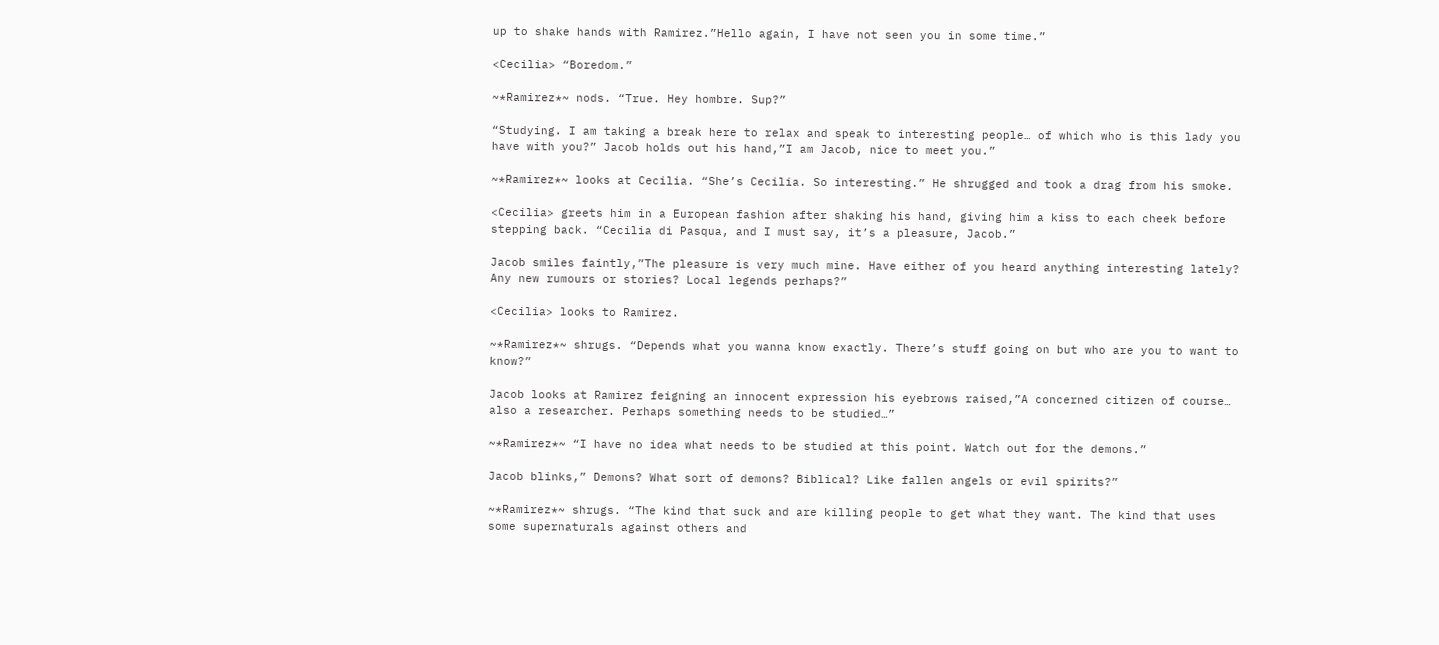up to shake hands with Ramirez.”Hello again, I have not seen you in some time.”

<Cecilia> “Boredom.”

~*Ramirez*~ nods. “True. Hey hombre. Sup?”

“Studying. I am taking a break here to relax and speak to interesting people… of which who is this lady you have with you?” Jacob holds out his hand,”I am Jacob, nice to meet you.”

~*Ramirez*~ looks at Cecilia. “She’s Cecilia. So interesting.” He shrugged and took a drag from his smoke.

<Cecilia> greets him in a European fashion after shaking his hand, giving him a kiss to each cheek before stepping back. “Cecilia di Pasqua, and I must say, it’s a pleasure, Jacob.”

Jacob smiles faintly,”The pleasure is very much mine. Have either of you heard anything interesting lately? Any new rumours or stories? Local legends perhaps?”

<Cecilia> looks to Ramirez.

~*Ramirez*~ shrugs. “Depends what you wanna know exactly. There’s stuff going on but who are you to want to know?”

Jacob looks at Ramirez feigning an innocent expression his eyebrows raised,”A concerned citizen of course… also a researcher. Perhaps something needs to be studied…”

~*Ramirez*~ “I have no idea what needs to be studied at this point. Watch out for the demons.”

Jacob blinks,” Demons? What sort of demons? Biblical? Like fallen angels or evil spirits?”

~*Ramirez*~ shrugs. “The kind that suck and are killing people to get what they want. The kind that uses some supernaturals against others and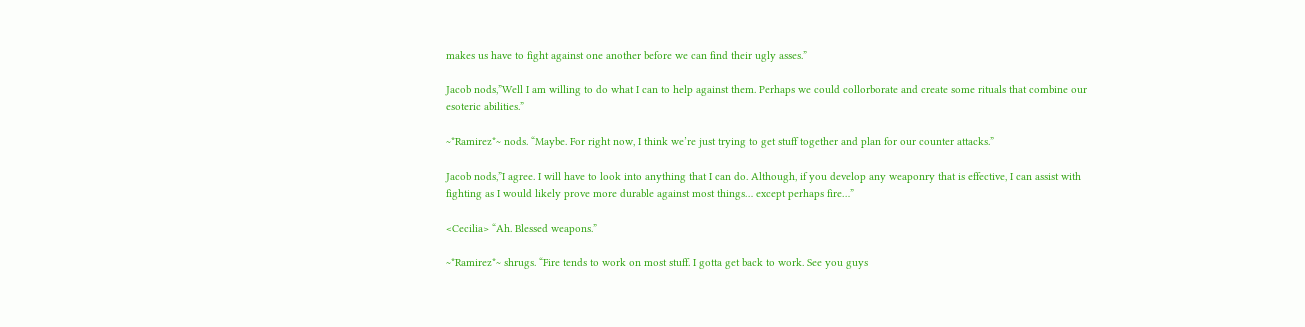makes us have to fight against one another before we can find their ugly asses.”

Jacob nods,”Well I am willing to do what I can to help against them. Perhaps we could collorborate and create some rituals that combine our esoteric abilities.”

~*Ramirez*~ nods. “Maybe. For right now, I think we’re just trying to get stuff together and plan for our counter attacks.”

Jacob nods,”I agree. I will have to look into anything that I can do. Although, if you develop any weaponry that is effective, I can assist with fighting as I would likely prove more durable against most things… except perhaps fire…”

<Cecilia> “Ah. Blessed weapons.”

~*Ramirez*~ shrugs. “Fire tends to work on most stuff. I gotta get back to work. See you guys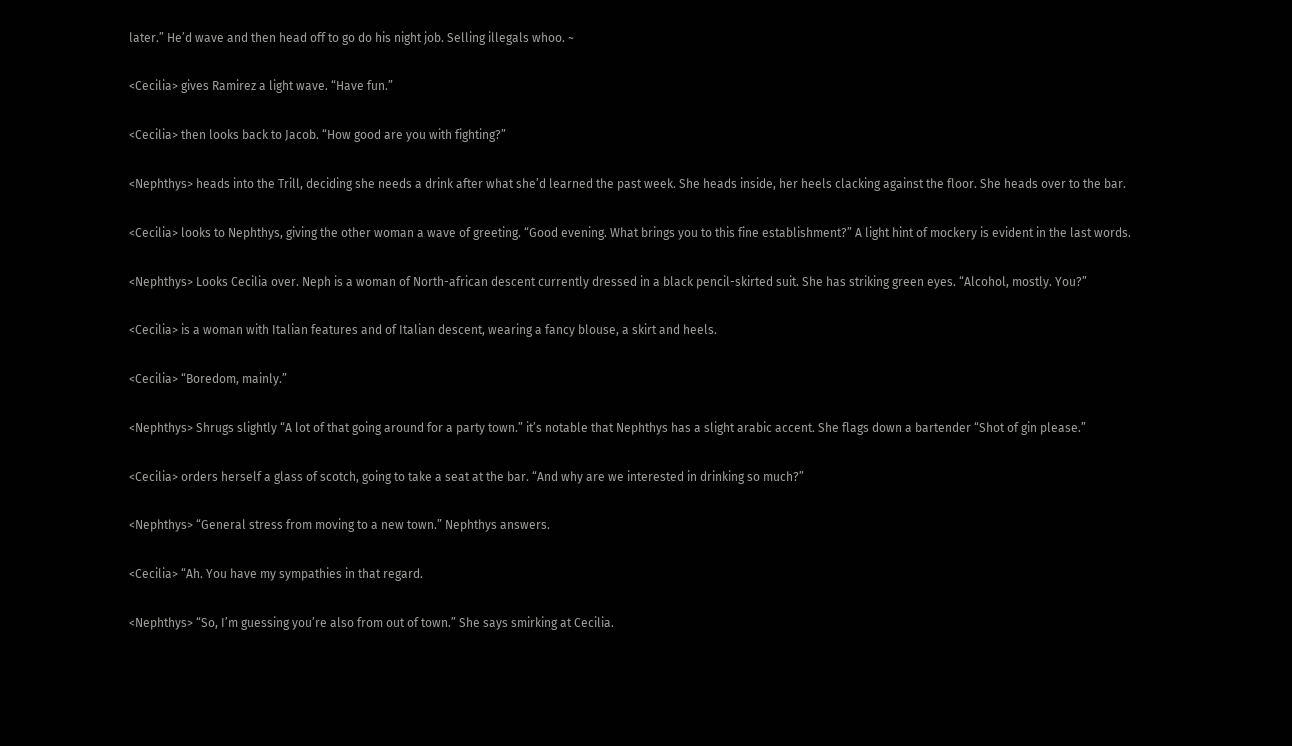later.” He’d wave and then head off to go do his night job. Selling illegals whoo. ~

<Cecilia> gives Ramirez a light wave. “Have fun.”

<Cecilia> then looks back to Jacob. “How good are you with fighting?”

<Nephthys> heads into the Trill, deciding she needs a drink after what she’d learned the past week. She heads inside, her heels clacking against the floor. She heads over to the bar.

<Cecilia> looks to Nephthys, giving the other woman a wave of greeting. “Good evening. What brings you to this fine establishment?” A light hint of mockery is evident in the last words.

<Nephthys> Looks Cecilia over. Neph is a woman of North-african descent currently dressed in a black pencil-skirted suit. She has striking green eyes. “Alcohol, mostly. You?”

<Cecilia> is a woman with Italian features and of Italian descent, wearing a fancy blouse, a skirt and heels.

<Cecilia> “Boredom, mainly.”

<Nephthys> Shrugs slightly “A lot of that going around for a party town.” it’s notable that Nephthys has a slight arabic accent. She flags down a bartender “Shot of gin please.”

<Cecilia> orders herself a glass of scotch, going to take a seat at the bar. “And why are we interested in drinking so much?”

<Nephthys> “General stress from moving to a new town.” Nephthys answers.

<Cecilia> “Ah. You have my sympathies in that regard.

<Nephthys> “So, I’m guessing you’re also from out of town.” She says smirking at Cecilia.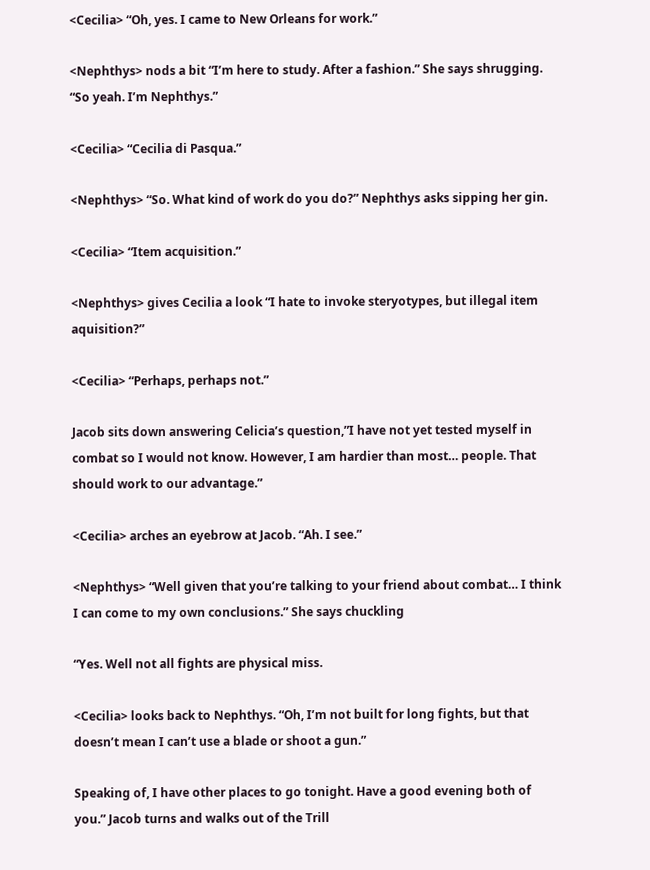<Cecilia> “Oh, yes. I came to New Orleans for work.”

<Nephthys> nods a bit “I’m here to study. After a fashion.” She says shrugging. “So yeah. I’m Nephthys.”

<Cecilia> “Cecilia di Pasqua.”

<Nephthys> “So. What kind of work do you do?” Nephthys asks sipping her gin.

<Cecilia> “Item acquisition.”

<Nephthys> gives Cecilia a look “I hate to invoke steryotypes, but illegal item aquisition?”

<Cecilia> “Perhaps, perhaps not.”

Jacob sits down answering Celicia’s question,”I have not yet tested myself in combat so I would not know. However, I am hardier than most… people. That should work to our advantage.”

<Cecilia> arches an eyebrow at Jacob. “Ah. I see.”

<Nephthys> “Well given that you’re talking to your friend about combat… I think I can come to my own conclusions.” She says chuckling

“Yes. Well not all fights are physical miss.

<Cecilia> looks back to Nephthys. “Oh, I’m not built for long fights, but that doesn’t mean I can’t use a blade or shoot a gun.”

Speaking of, I have other places to go tonight. Have a good evening both of you.” Jacob turns and walks out of the Trill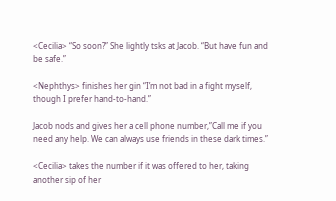<Cecilia> “So soon?” She lightly tsks at Jacob. “But have fun and be safe.”

<Nephthys> finishes her gin “I’m not bad in a fight myself, though I prefer hand-to-hand.”

Jacob nods and gives her a cell phone number,”Call me if you need any help. We can always use friends in these dark times.”

<Cecilia> takes the number if it was offered to her, taking another sip of her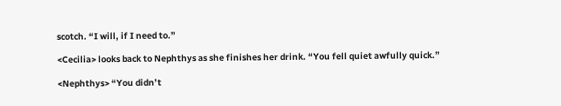scotch. “I will, if I need to.”

<Cecilia> looks back to Nephthys as she finishes her drink. “You fell quiet awfully quick.”

<Nephthys> “You didn’t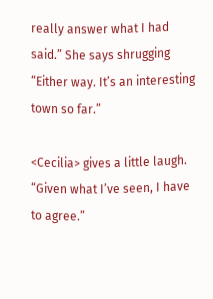really answer what I had said.” She says shrugging “Either way. It’s an interesting town so far.”

<Cecilia> gives a little laugh. “Given what I’ve seen, I have to agree.”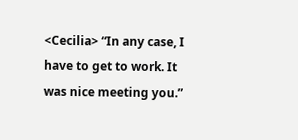<Cecilia> “In any case, I have to get to work. It was nice meeting you.”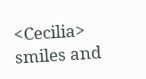<Cecilia> smiles and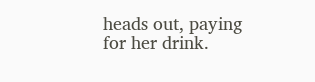heads out, paying for her drink.